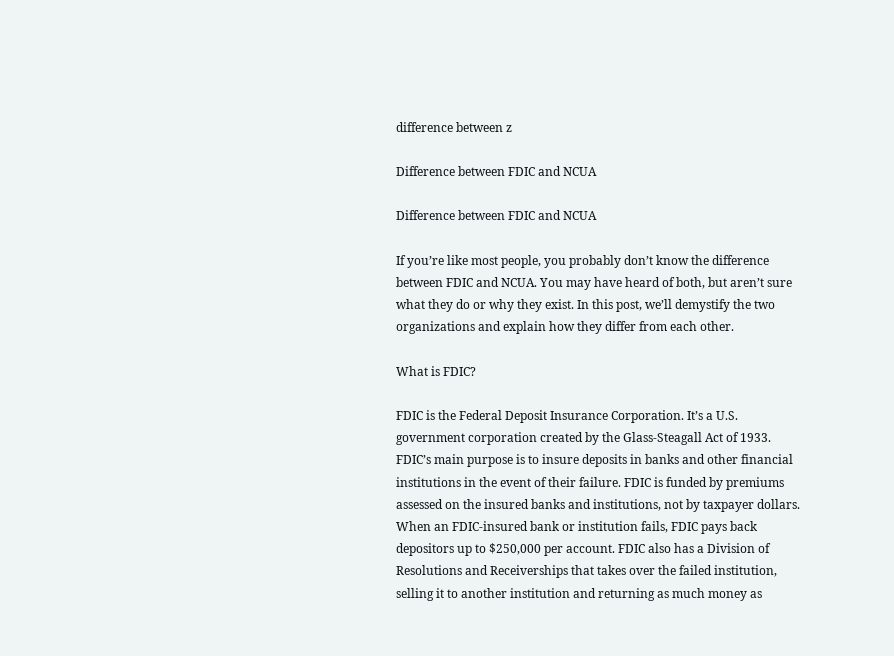difference between z

Difference between FDIC and NCUA

Difference between FDIC and NCUA

If you’re like most people, you probably don’t know the difference between FDIC and NCUA. You may have heard of both, but aren’t sure what they do or why they exist. In this post, we’ll demystify the two organizations and explain how they differ from each other.

What is FDIC?

FDIC is the Federal Deposit Insurance Corporation. It’s a U.S. government corporation created by the Glass-Steagall Act of 1933. FDIC’s main purpose is to insure deposits in banks and other financial institutions in the event of their failure. FDIC is funded by premiums assessed on the insured banks and institutions, not by taxpayer dollars. When an FDIC-insured bank or institution fails, FDIC pays back depositors up to $250,000 per account. FDIC also has a Division of Resolutions and Receiverships that takes over the failed institution, selling it to another institution and returning as much money as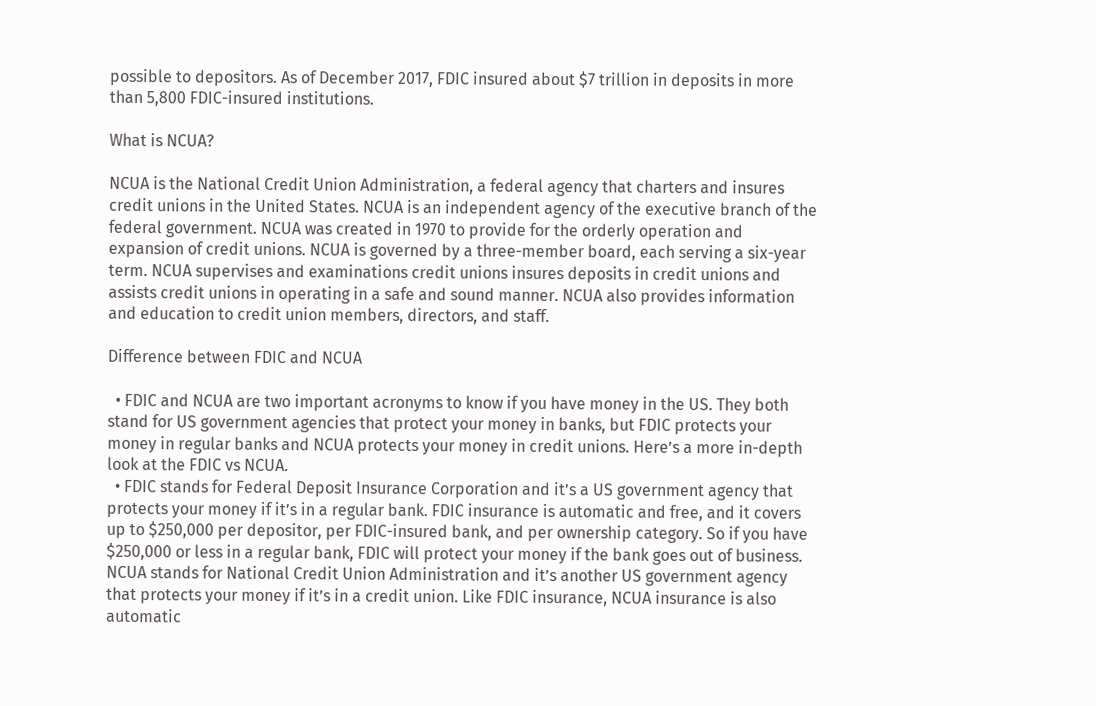possible to depositors. As of December 2017, FDIC insured about $7 trillion in deposits in more than 5,800 FDIC-insured institutions.

What is NCUA?

NCUA is the National Credit Union Administration, a federal agency that charters and insures credit unions in the United States. NCUA is an independent agency of the executive branch of the federal government. NCUA was created in 1970 to provide for the orderly operation and expansion of credit unions. NCUA is governed by a three-member board, each serving a six-year term. NCUA supervises and examinations credit unions insures deposits in credit unions and assists credit unions in operating in a safe and sound manner. NCUA also provides information and education to credit union members, directors, and staff.

Difference between FDIC and NCUA

  • FDIC and NCUA are two important acronyms to know if you have money in the US. They both stand for US government agencies that protect your money in banks, but FDIC protects your money in regular banks and NCUA protects your money in credit unions. Here’s a more in-depth look at the FDIC vs NCUA.
  • FDIC stands for Federal Deposit Insurance Corporation and it’s a US government agency that protects your money if it’s in a regular bank. FDIC insurance is automatic and free, and it covers up to $250,000 per depositor, per FDIC-insured bank, and per ownership category. So if you have $250,000 or less in a regular bank, FDIC will protect your money if the bank goes out of business. NCUA stands for National Credit Union Administration and it’s another US government agency that protects your money if it’s in a credit union. Like FDIC insurance, NCUA insurance is also automatic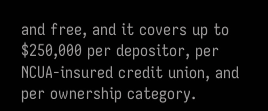and free, and it covers up to $250,000 per depositor, per NCUA-insured credit union, and per ownership category.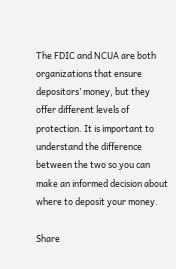The FDIC and NCUA are both organizations that ensure depositors’ money, but they offer different levels of protection. It is important to understand the difference between the two so you can make an informed decision about where to deposit your money.

Share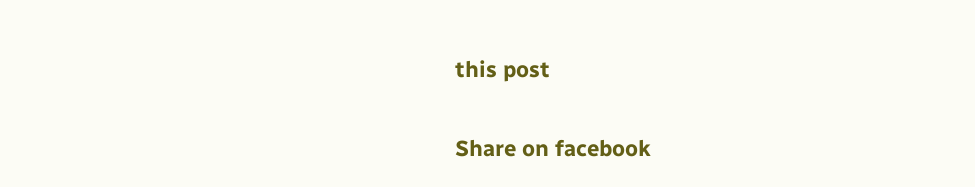this post

Share on facebook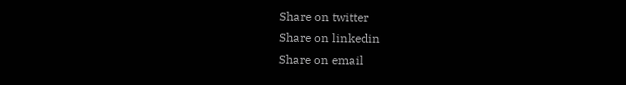Share on twitter
Share on linkedin
Share on email